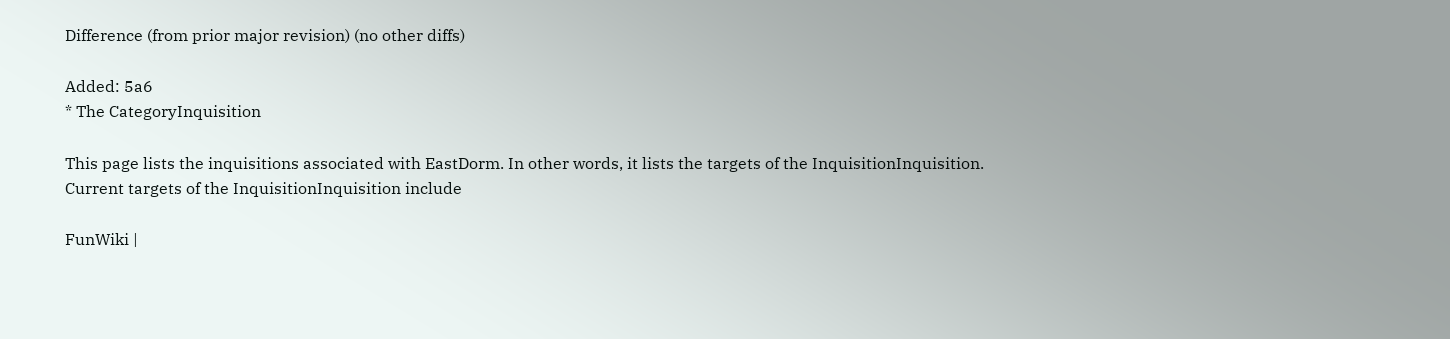Difference (from prior major revision) (no other diffs)

Added: 5a6
* The CategoryInquisition

This page lists the inquisitions associated with EastDorm. In other words, it lists the targets of the InquisitionInquisition. Current targets of the InquisitionInquisition include

FunWiki |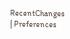RecentChanges | Preferences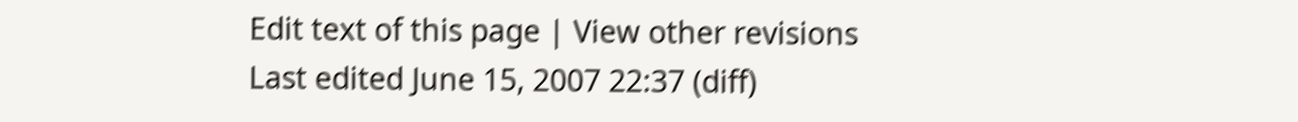Edit text of this page | View other revisions
Last edited June 15, 2007 22:37 (diff)